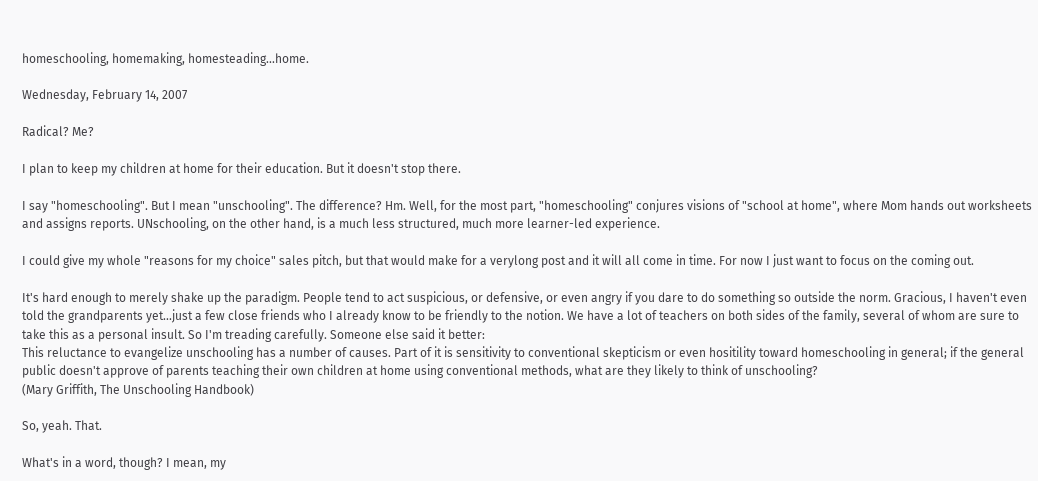homeschooling, homemaking, homesteading...home.

Wednesday, February 14, 2007

Radical? Me?

I plan to keep my children at home for their education. But it doesn't stop there.

I say "homeschooling". But I mean "unschooling". The difference? Hm. Well, for the most part, "homeschooling" conjures visions of "school at home", where Mom hands out worksheets and assigns reports. UNschooling, on the other hand, is a much less structured, much more learner-led experience.

I could give my whole "reasons for my choice" sales pitch, but that would make for a verylong post and it will all come in time. For now I just want to focus on the coming out.

It's hard enough to merely shake up the paradigm. People tend to act suspicious, or defensive, or even angry if you dare to do something so outside the norm. Gracious, I haven't even told the grandparents yet...just a few close friends who I already know to be friendly to the notion. We have a lot of teachers on both sides of the family, several of whom are sure to take this as a personal insult. So I'm treading carefully. Someone else said it better:
This reluctance to evangelize unschooling has a number of causes. Part of it is sensitivity to conventional skepticism or even hositility toward homeschooling in general; if the general public doesn't approve of parents teaching their own children at home using conventional methods, what are they likely to think of unschooling?
(Mary Griffith, The Unschooling Handbook)

So, yeah. That.

What's in a word, though? I mean, my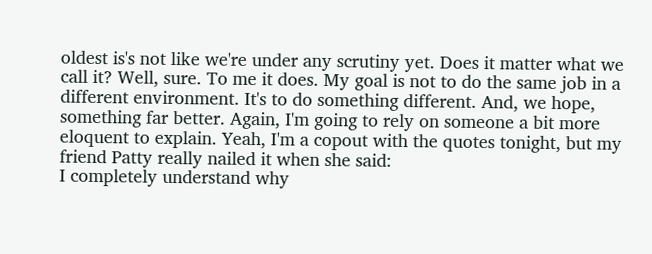oldest is's not like we're under any scrutiny yet. Does it matter what we call it? Well, sure. To me it does. My goal is not to do the same job in a different environment. It's to do something different. And, we hope, something far better. Again, I'm going to rely on someone a bit more eloquent to explain. Yeah, I'm a copout with the quotes tonight, but my friend Patty really nailed it when she said:
I completely understand why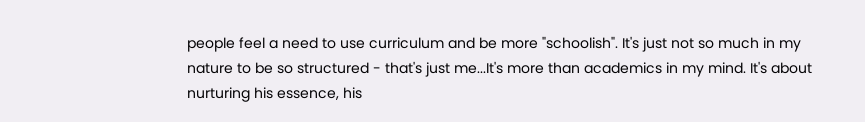people feel a need to use curriculum and be more "schoolish". It's just not so much in my nature to be so structured - that's just me...It's more than academics in my mind. It's about nurturing his essence, his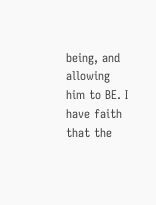being, and allowing him to BE. I have faith that the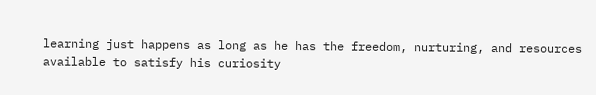learning just happens as long as he has the freedom, nurturing, and resources available to satisfy his curiosity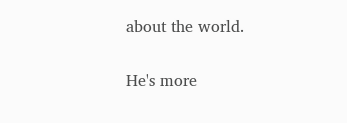about the world.

He's more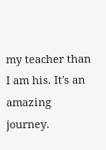my teacher than I am his. It's an amazing journey.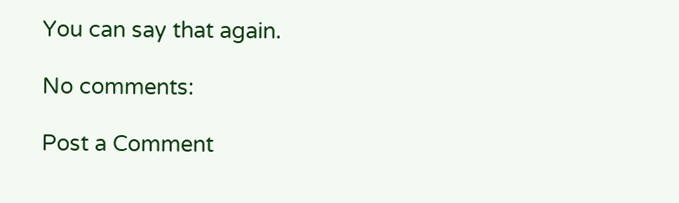You can say that again.

No comments:

Post a Comment